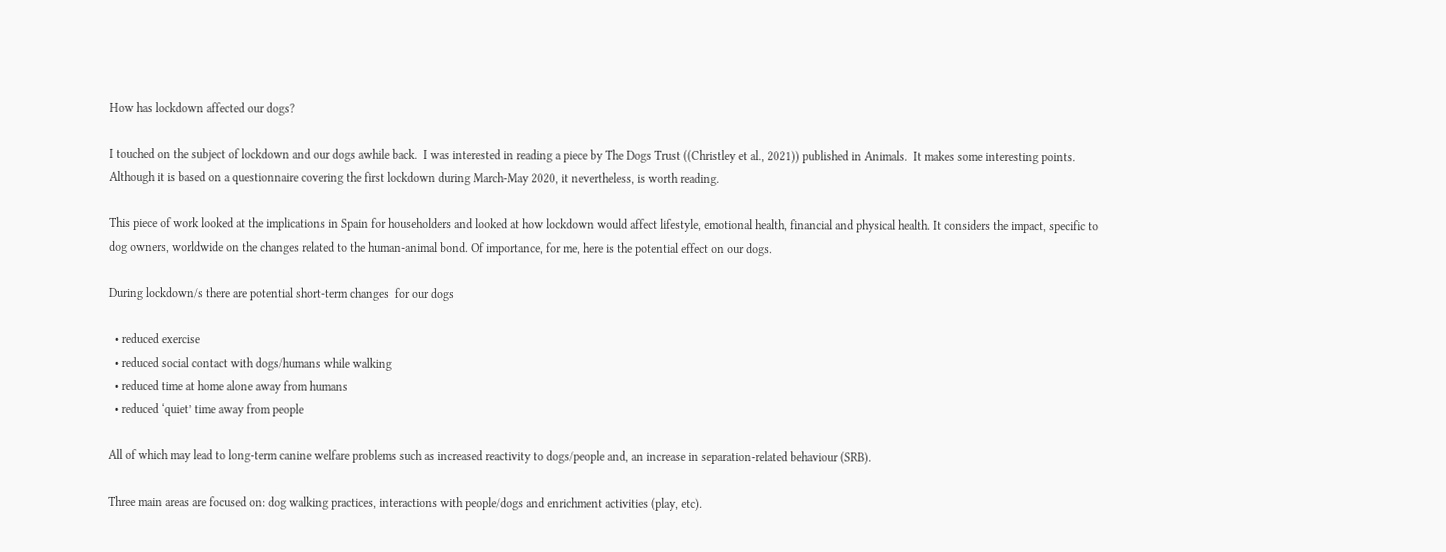How has lockdown affected our dogs?

I touched on the subject of lockdown and our dogs awhile back.  I was interested in reading a piece by The Dogs Trust ((Christley et al., 2021)) published in Animals.  It makes some interesting points. Although it is based on a questionnaire covering the first lockdown during March-May 2020, it nevertheless, is worth reading.

This piece of work looked at the implications in Spain for householders and looked at how lockdown would affect lifestyle, emotional health, financial and physical health. It considers the impact, specific to dog owners, worldwide on the changes related to the human-animal bond. Of importance, for me, here is the potential effect on our dogs.

During lockdown/s there are potential short-term changes  for our dogs

  • reduced exercise
  • reduced social contact with dogs/humans while walking
  • reduced time at home alone away from humans
  • reduced ‘quiet’ time away from people

All of which may lead to long-term canine welfare problems such as increased reactivity to dogs/people and, an increase in separation-related behaviour (SRB).

Three main areas are focused on: dog walking practices, interactions with people/dogs and enrichment activities (play, etc).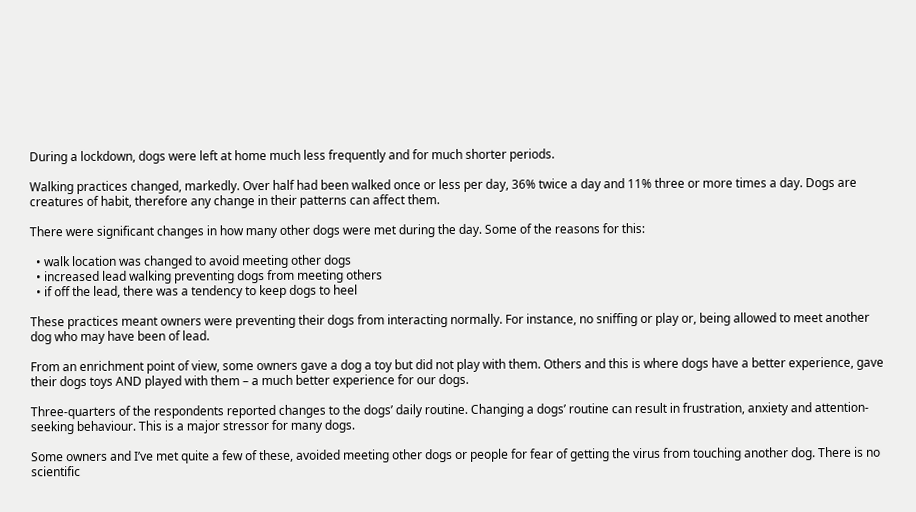During a lockdown, dogs were left at home much less frequently and for much shorter periods.

Walking practices changed, markedly. Over half had been walked once or less per day, 36% twice a day and 11% three or more times a day. Dogs are creatures of habit, therefore any change in their patterns can affect them.

There were significant changes in how many other dogs were met during the day. Some of the reasons for this:

  • walk location was changed to avoid meeting other dogs
  • increased lead walking preventing dogs from meeting others
  • if off the lead, there was a tendency to keep dogs to heel

These practices meant owners were preventing their dogs from interacting normally. For instance, no sniffing or play or, being allowed to meet another dog who may have been of lead.

From an enrichment point of view, some owners gave a dog a toy but did not play with them. Others and this is where dogs have a better experience, gave their dogs toys AND played with them – a much better experience for our dogs.

Three-quarters of the respondents reported changes to the dogs’ daily routine. Changing a dogs’ routine can result in frustration, anxiety and attention-seeking behaviour. This is a major stressor for many dogs.

Some owners and I’ve met quite a few of these, avoided meeting other dogs or people for fear of getting the virus from touching another dog. There is no scientific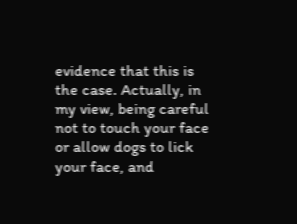evidence that this is the case. Actually, in my view, being careful not to touch your face or allow dogs to lick your face, and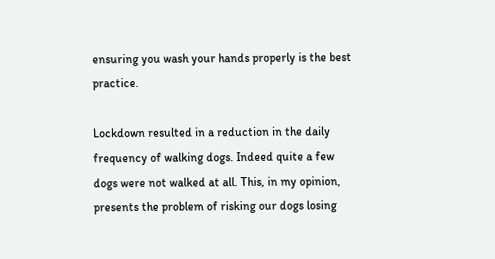ensuring you wash your hands properly is the best practice.

Lockdown resulted in a reduction in the daily frequency of walking dogs. Indeed quite a few dogs were not walked at all. This, in my opinion, presents the problem of risking our dogs losing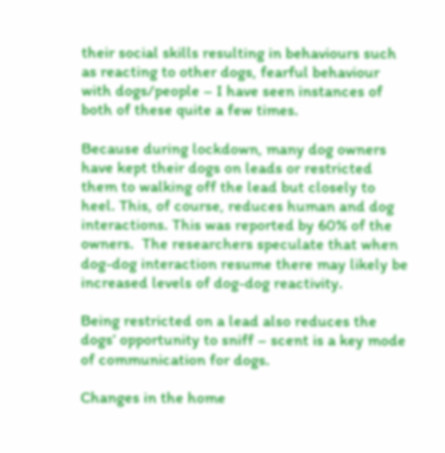their social skills resulting in behaviours such as reacting to other dogs, fearful behaviour with dogs/people – I have seen instances of both of these quite a few times.

Because during lockdown, many dog owners have kept their dogs on leads or restricted them to walking off the lead but closely to heel. This, of course, reduces human and dog interactions. This was reported by 60% of the owners.  The researchers speculate that when dog-dog interaction resume there may likely be increased levels of dog-dog reactivity.

Being restricted on a lead also reduces the dogs’ opportunity to sniff – scent is a key mode of communication for dogs.

Changes in the home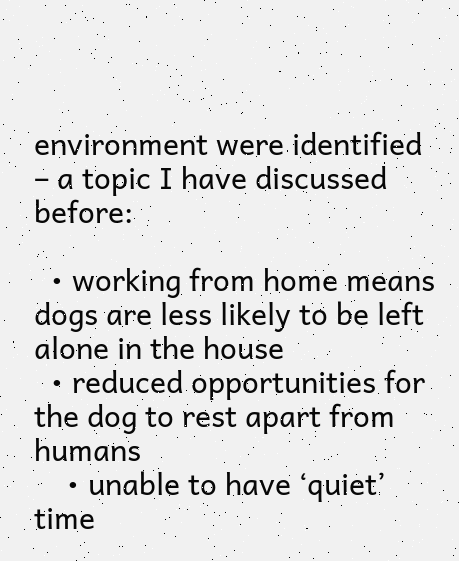environment were identified – a topic I have discussed before:

  • working from home means dogs are less likely to be left alone in the house
  • reduced opportunities for the dog to rest apart from humans
    • unable to have ‘quiet’ time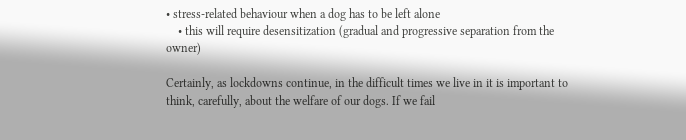• stress-related behaviour when a dog has to be left alone
    • this will require desensitization (gradual and progressive separation from the owner)

Certainly, as lockdowns continue, in the difficult times we live in it is important to think, carefully, about the welfare of our dogs. If we fail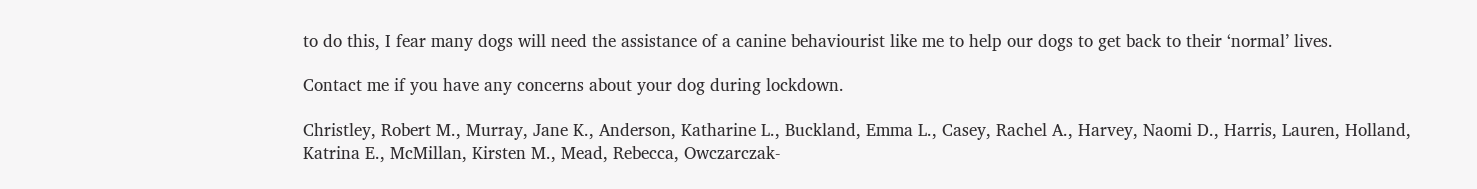to do this, I fear many dogs will need the assistance of a canine behaviourist like me to help our dogs to get back to their ‘normal’ lives.

Contact me if you have any concerns about your dog during lockdown.

Christley, Robert M., Murray, Jane K., Anderson, Katharine L., Buckland, Emma L., Casey, Rachel A., Harvey, Naomi D., Harris, Lauren, Holland, Katrina E., McMillan, Kirsten M., Mead, Rebecca, Owczarczak-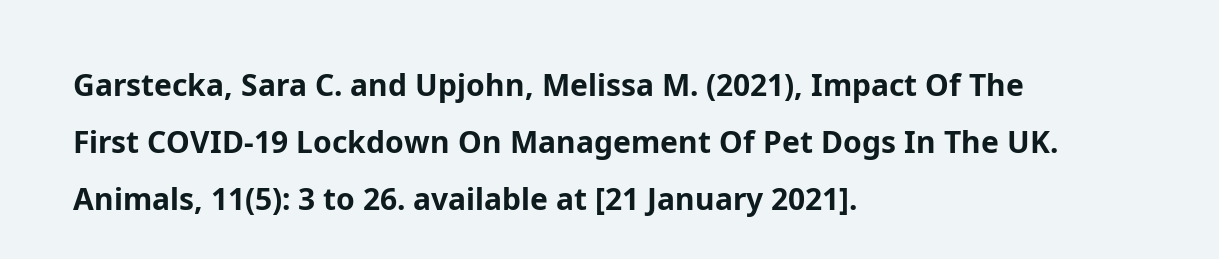Garstecka, Sara C. and Upjohn, Melissa M. (2021), Impact Of The First COVID-19 Lockdown On Management Of Pet Dogs In The UK. Animals, 11(5): 3 to 26. available at [21 January 2021].